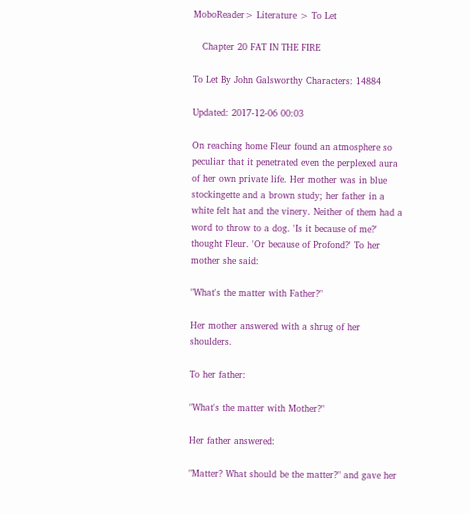MoboReader> Literature > To Let

   Chapter 20 FAT IN THE FIRE

To Let By John Galsworthy Characters: 14884

Updated: 2017-12-06 00:03

On reaching home Fleur found an atmosphere so peculiar that it penetrated even the perplexed aura of her own private life. Her mother was in blue stockingette and a brown study; her father in a white felt hat and the vinery. Neither of them had a word to throw to a dog. 'Is it because of me?' thought Fleur. 'Or because of Profond?' To her mother she said:

"What's the matter with Father?"

Her mother answered with a shrug of her shoulders.

To her father:

"What's the matter with Mother?"

Her father answered:

"Matter? What should be the matter?" and gave her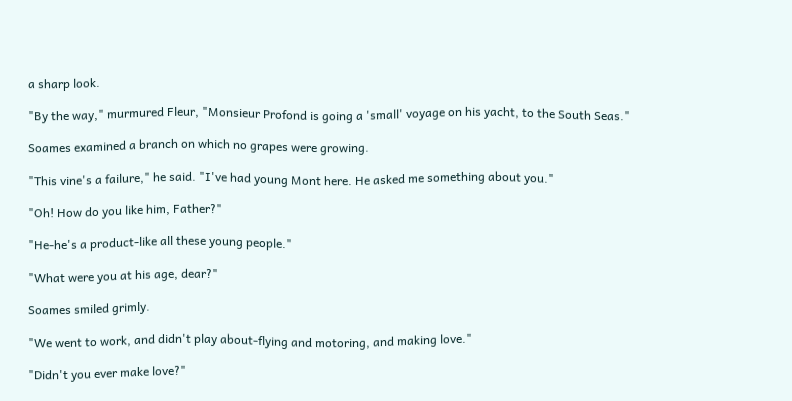a sharp look.

"By the way," murmured Fleur, "Monsieur Profond is going a 'small' voyage on his yacht, to the South Seas."

Soames examined a branch on which no grapes were growing.

"This vine's a failure," he said. "I've had young Mont here. He asked me something about you."

"Oh! How do you like him, Father?"

"He-he's a product-like all these young people."

"What were you at his age, dear?"

Soames smiled grimly.

"We went to work, and didn't play about-flying and motoring, and making love."

"Didn't you ever make love?"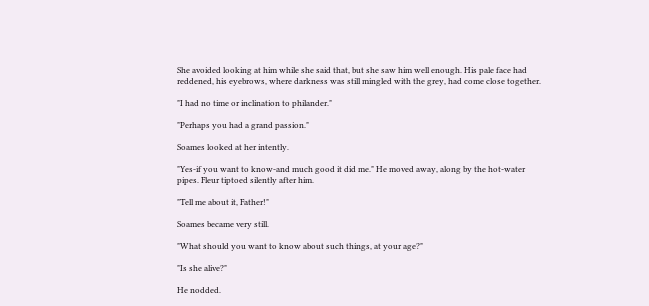She avoided looking at him while she said that, but she saw him well enough. His pale face had reddened, his eyebrows, where darkness was still mingled with the grey, had come close together.

"I had no time or inclination to philander."

"Perhaps you had a grand passion."

Soames looked at her intently.

"Yes-if you want to know-and much good it did me." He moved away, along by the hot-water pipes. Fleur tiptoed silently after him.

"Tell me about it, Father!"

Soames became very still.

"What should you want to know about such things, at your age?"

"Is she alive?"

He nodded.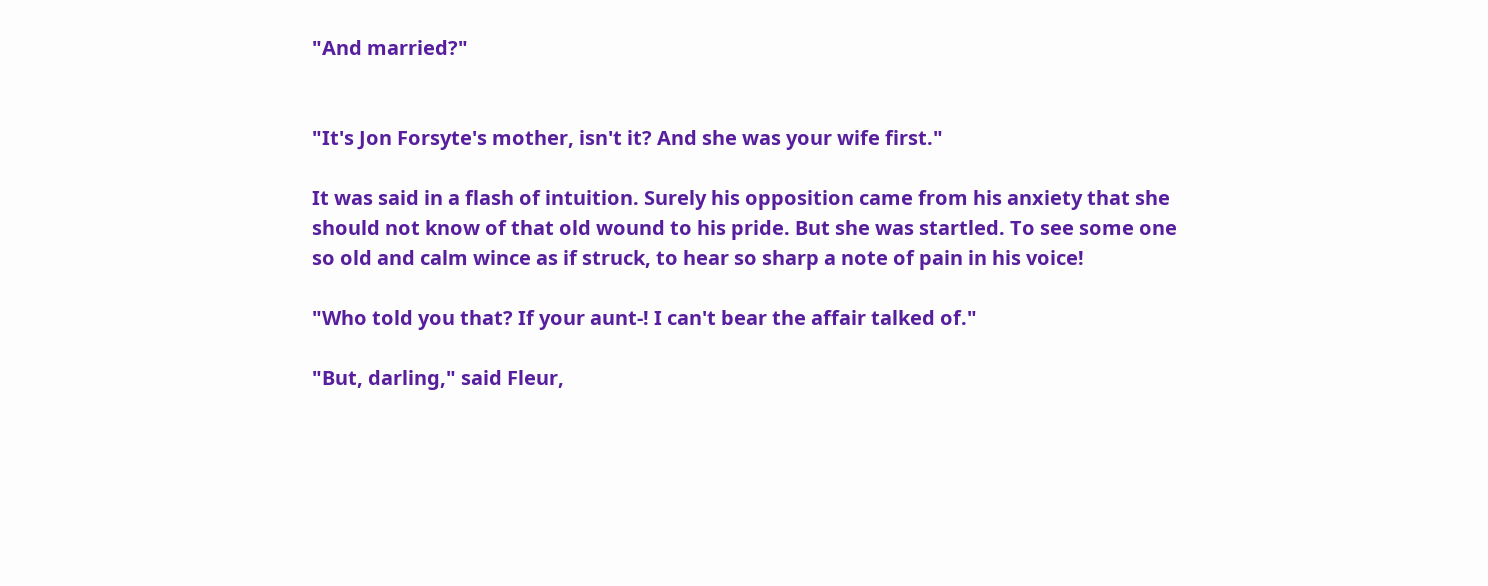"And married?"


"It's Jon Forsyte's mother, isn't it? And she was your wife first."

It was said in a flash of intuition. Surely his opposition came from his anxiety that she should not know of that old wound to his pride. But she was startled. To see some one so old and calm wince as if struck, to hear so sharp a note of pain in his voice!

"Who told you that? If your aunt-! I can't bear the affair talked of."

"But, darling," said Fleur,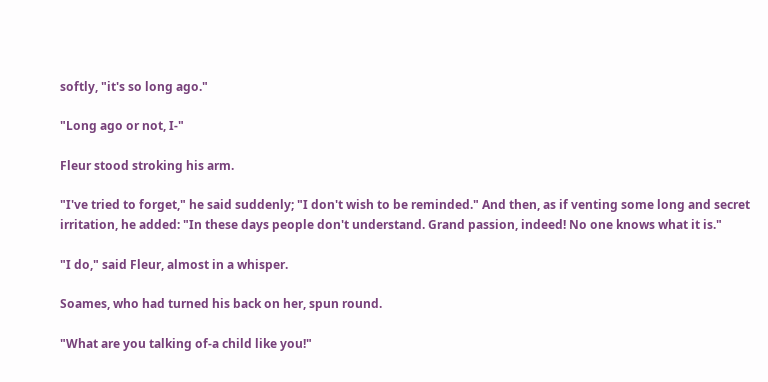softly, "it's so long ago."

"Long ago or not, I-"

Fleur stood stroking his arm.

"I've tried to forget," he said suddenly; "I don't wish to be reminded." And then, as if venting some long and secret irritation, he added: "In these days people don't understand. Grand passion, indeed! No one knows what it is."

"I do," said Fleur, almost in a whisper.

Soames, who had turned his back on her, spun round.

"What are you talking of-a child like you!"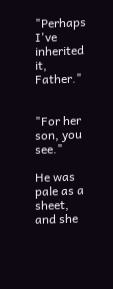"Perhaps I've inherited it, Father."


"For her son, you see."

He was pale as a sheet, and she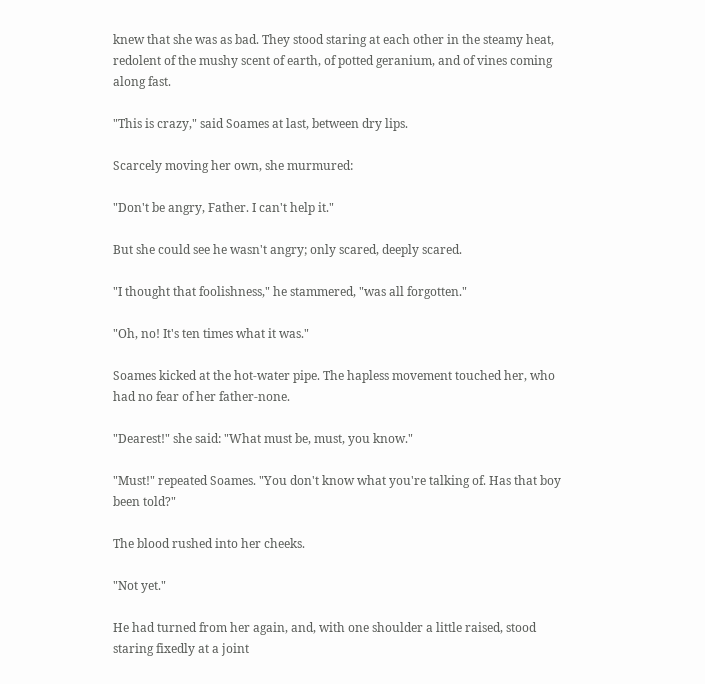knew that she was as bad. They stood staring at each other in the steamy heat, redolent of the mushy scent of earth, of potted geranium, and of vines coming along fast.

"This is crazy," said Soames at last, between dry lips.

Scarcely moving her own, she murmured:

"Don't be angry, Father. I can't help it."

But she could see he wasn't angry; only scared, deeply scared.

"I thought that foolishness," he stammered, "was all forgotten."

"Oh, no! It's ten times what it was."

Soames kicked at the hot-water pipe. The hapless movement touched her, who had no fear of her father-none.

"Dearest!" she said: "What must be, must, you know."

"Must!" repeated Soames. "You don't know what you're talking of. Has that boy been told?"

The blood rushed into her cheeks.

"Not yet."

He had turned from her again, and, with one shoulder a little raised, stood staring fixedly at a joint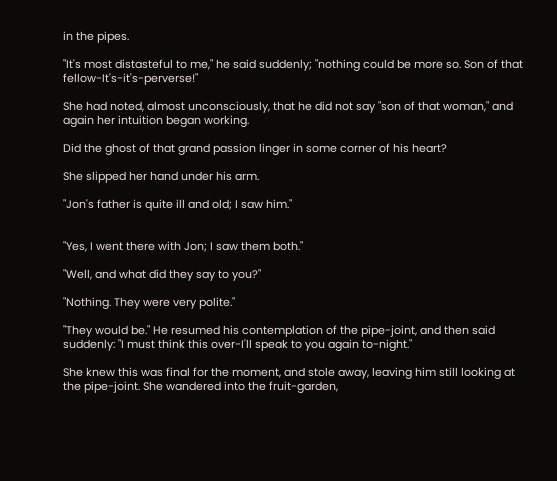in the pipes.

"It's most distasteful to me," he said suddenly; "nothing could be more so. Son of that fellow-It's-it's-perverse!"

She had noted, almost unconsciously, that he did not say "son of that woman," and again her intuition began working.

Did the ghost of that grand passion linger in some corner of his heart?

She slipped her hand under his arm.

"Jon's father is quite ill and old; I saw him."


"Yes, I went there with Jon; I saw them both."

"Well, and what did they say to you?"

"Nothing. They were very polite."

"They would be." He resumed his contemplation of the pipe-joint, and then said suddenly: "I must think this over-I'll speak to you again to-night."

She knew this was final for the moment, and stole away, leaving him still looking at the pipe-joint. She wandered into the fruit-garden,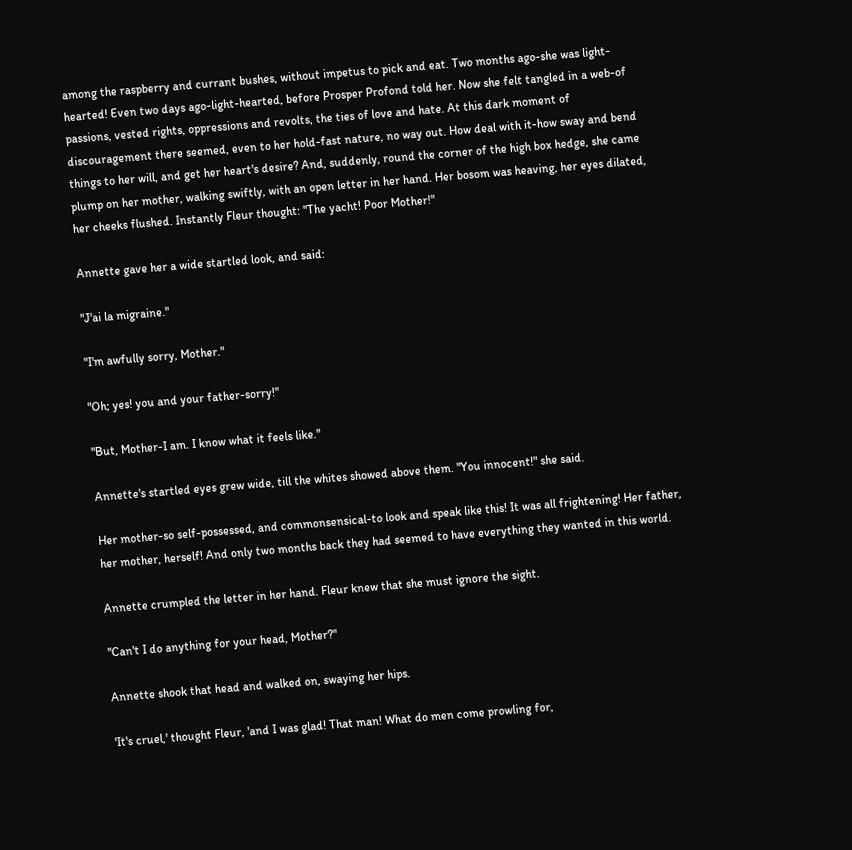among the raspberry and currant bushes, without impetus to pick and eat. Two months ago-she was light-hearted! Even two days ago-light-hearted, before Prosper Profond told her. Now she felt tangled in a web-of passions, vested rights, oppressions and revolts, the ties of love and hate. At this dark moment of discouragement there seemed, even to her hold-fast nature, no way out. How deal with it-how sway and bend things to her will, and get her heart's desire? And, suddenly, round the corner of the high box hedge, she came plump on her mother, walking swiftly, with an open letter in her hand. Her bosom was heaving, her eyes dilated, her cheeks flushed. Instantly Fleur thought: "The yacht! Poor Mother!"

Annette gave her a wide startled look, and said:

"J'ai la migraine."

"I'm awfully sorry, Mother."

"Oh; yes! you and your father-sorry!"

"But, Mother-I am. I know what it feels like."

Annette's startled eyes grew wide, till the whites showed above them. "You innocent!" she said.

Her mother-so self-possessed, and commonsensical-to look and speak like this! It was all frightening! Her father, her mother, herself! And only two months back they had seemed to have everything they wanted in this world.

Annette crumpled the letter in her hand. Fleur knew that she must ignore the sight.

"Can't I do anything for your head, Mother?"

Annette shook that head and walked on, swaying her hips.

'It's cruel,' thought Fleur, 'and I was glad! That man! What do men come prowling for,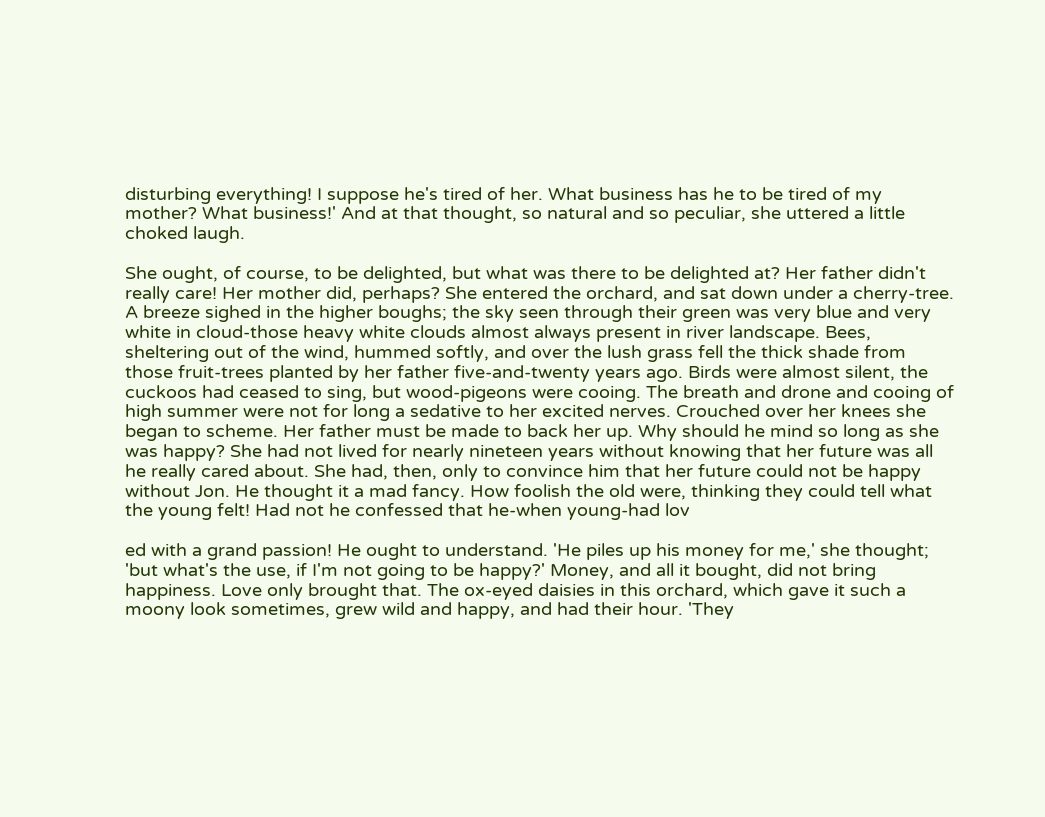disturbing everything! I suppose he's tired of her. What business has he to be tired of my mother? What business!' And at that thought, so natural and so peculiar, she uttered a little choked laugh.

She ought, of course, to be delighted, but what was there to be delighted at? Her father didn't really care! Her mother did, perhaps? She entered the orchard, and sat down under a cherry-tree. A breeze sighed in the higher boughs; the sky seen through their green was very blue and very white in cloud-those heavy white clouds almost always present in river landscape. Bees, sheltering out of the wind, hummed softly, and over the lush grass fell the thick shade from those fruit-trees planted by her father five-and-twenty years ago. Birds were almost silent, the cuckoos had ceased to sing, but wood-pigeons were cooing. The breath and drone and cooing of high summer were not for long a sedative to her excited nerves. Crouched over her knees she began to scheme. Her father must be made to back her up. Why should he mind so long as she was happy? She had not lived for nearly nineteen years without knowing that her future was all he really cared about. She had, then, only to convince him that her future could not be happy without Jon. He thought it a mad fancy. How foolish the old were, thinking they could tell what the young felt! Had not he confessed that he-when young-had lov

ed with a grand passion! He ought to understand. 'He piles up his money for me,' she thought; 'but what's the use, if I'm not going to be happy?' Money, and all it bought, did not bring happiness. Love only brought that. The ox-eyed daisies in this orchard, which gave it such a moony look sometimes, grew wild and happy, and had their hour. 'They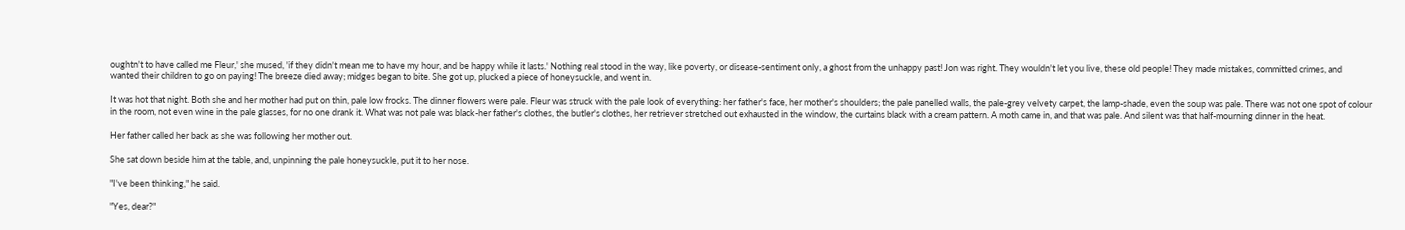oughtn't to have called me Fleur,' she mused, 'if they didn't mean me to have my hour, and be happy while it lasts.' Nothing real stood in the way, like poverty, or disease-sentiment only, a ghost from the unhappy past! Jon was right. They wouldn't let you live, these old people! They made mistakes, committed crimes, and wanted their children to go on paying! The breeze died away; midges began to bite. She got up, plucked a piece of honeysuckle, and went in.

It was hot that night. Both she and her mother had put on thin, pale low frocks. The dinner flowers were pale. Fleur was struck with the pale look of everything: her father's face, her mother's shoulders; the pale panelled walls, the pale-grey velvety carpet, the lamp-shade, even the soup was pale. There was not one spot of colour in the room, not even wine in the pale glasses, for no one drank it. What was not pale was black-her father's clothes, the butler's clothes, her retriever stretched out exhausted in the window, the curtains black with a cream pattern. A moth came in, and that was pale. And silent was that half-mourning dinner in the heat.

Her father called her back as she was following her mother out.

She sat down beside him at the table, and, unpinning the pale honeysuckle, put it to her nose.

"I've been thinking," he said.

"Yes, dear?"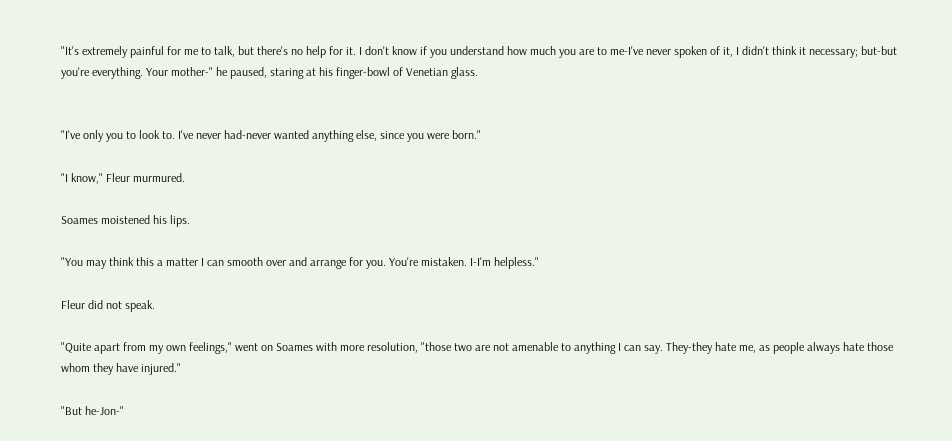"It's extremely painful for me to talk, but there's no help for it. I don't know if you understand how much you are to me-I've never spoken of it, I didn't think it necessary; but-but you're everything. Your mother-" he paused, staring at his finger-bowl of Venetian glass.


"I've only you to look to. I've never had-never wanted anything else, since you were born."

"I know," Fleur murmured.

Soames moistened his lips.

"You may think this a matter I can smooth over and arrange for you. You're mistaken. I-I'm helpless."

Fleur did not speak.

"Quite apart from my own feelings," went on Soames with more resolution, "those two are not amenable to anything I can say. They-they hate me, as people always hate those whom they have injured."

"But he-Jon-"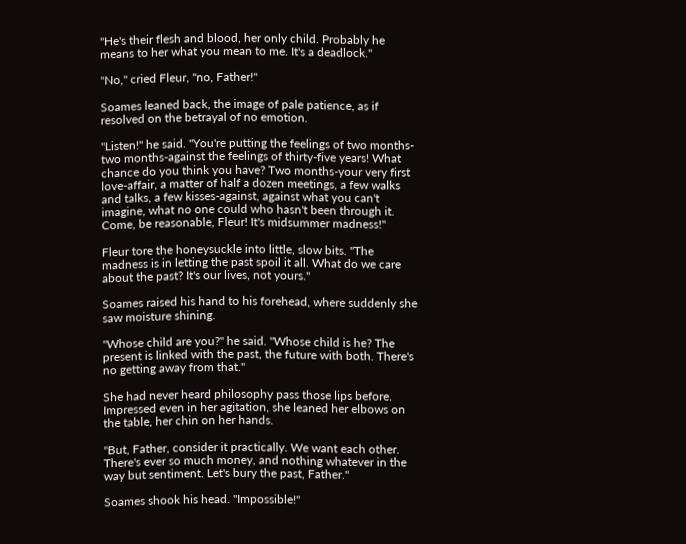"He's their flesh and blood, her only child. Probably he means to her what you mean to me. It's a deadlock."

"No," cried Fleur, "no, Father!"

Soames leaned back, the image of pale patience, as if resolved on the betrayal of no emotion.

"Listen!" he said. "You're putting the feelings of two months-two months-against the feelings of thirty-five years! What chance do you think you have? Two months-your very first love-affair, a matter of half a dozen meetings, a few walks and talks, a few kisses-against, against what you can't imagine, what no one could who hasn't been through it. Come, be reasonable, Fleur! It's midsummer madness!"

Fleur tore the honeysuckle into little, slow bits. "The madness is in letting the past spoil it all. What do we care about the past? It's our lives, not yours."

Soames raised his hand to his forehead, where suddenly she saw moisture shining.

"Whose child are you?" he said. "Whose child is he? The present is linked with the past, the future with both. There's no getting away from that."

She had never heard philosophy pass those lips before. Impressed even in her agitation, she leaned her elbows on the table, her chin on her hands.

"But, Father, consider it practically. We want each other. There's ever so much money, and nothing whatever in the way but sentiment. Let's bury the past, Father."

Soames shook his head. "Impossible!"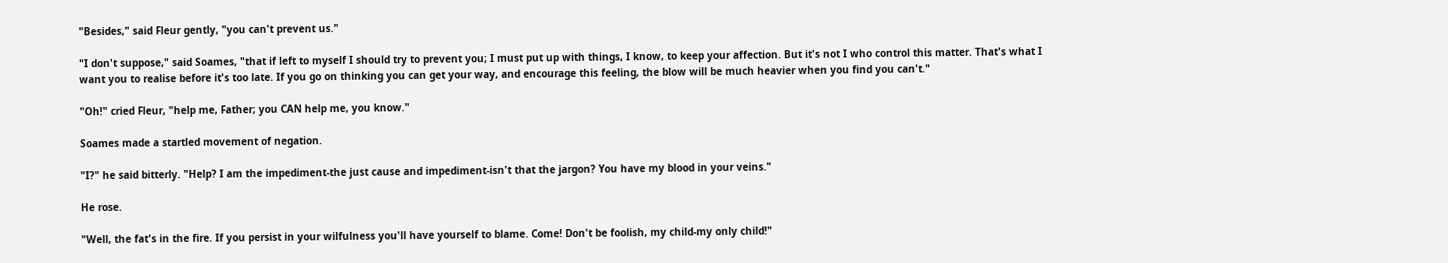"Besides," said Fleur gently, "you can't prevent us."

"I don't suppose," said Soames, "that if left to myself I should try to prevent you; I must put up with things, I know, to keep your affection. But it's not I who control this matter. That's what I want you to realise before it's too late. If you go on thinking you can get your way, and encourage this feeling, the blow will be much heavier when you find you can't."

"Oh!" cried Fleur, "help me, Father; you CAN help me, you know."

Soames made a startled movement of negation.

"I?" he said bitterly. "Help? I am the impediment-the just cause and impediment-isn't that the jargon? You have my blood in your veins."

He rose.

"Well, the fat's in the fire. If you persist in your wilfulness you'll have yourself to blame. Come! Don't be foolish, my child-my only child!"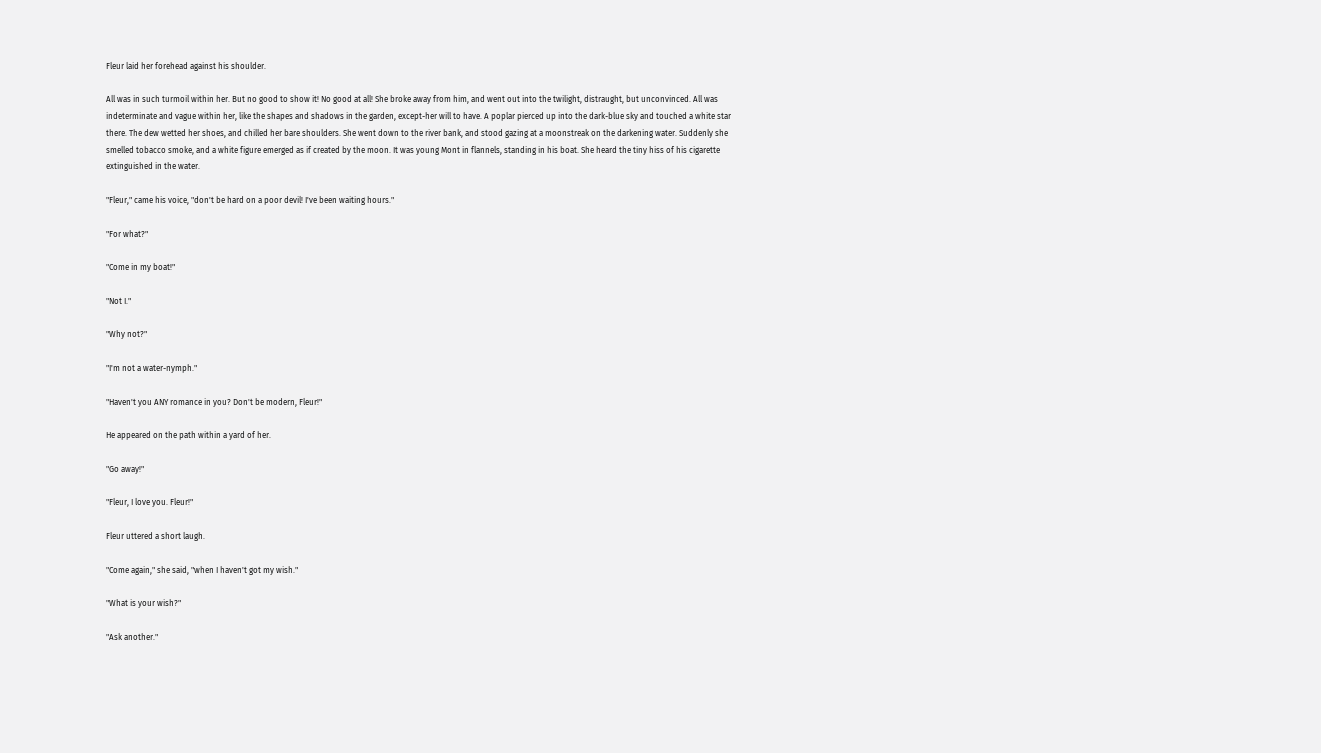Fleur laid her forehead against his shoulder.

All was in such turmoil within her. But no good to show it! No good at all! She broke away from him, and went out into the twilight, distraught, but unconvinced. All was indeterminate and vague within her, like the shapes and shadows in the garden, except-her will to have. A poplar pierced up into the dark-blue sky and touched a white star there. The dew wetted her shoes, and chilled her bare shoulders. She went down to the river bank, and stood gazing at a moonstreak on the darkening water. Suddenly she smelled tobacco smoke, and a white figure emerged as if created by the moon. It was young Mont in flannels, standing in his boat. She heard the tiny hiss of his cigarette extinguished in the water.

"Fleur," came his voice, "don't be hard on a poor devil! I've been waiting hours."

"For what?"

"Come in my boat!"

"Not I."

"Why not?"

"I'm not a water-nymph."

"Haven't you ANY romance in you? Don't be modern, Fleur!"

He appeared on the path within a yard of her.

"Go away!"

"Fleur, I love you. Fleur!"

Fleur uttered a short laugh.

"Come again," she said, "when I haven't got my wish."

"What is your wish?"

"Ask another."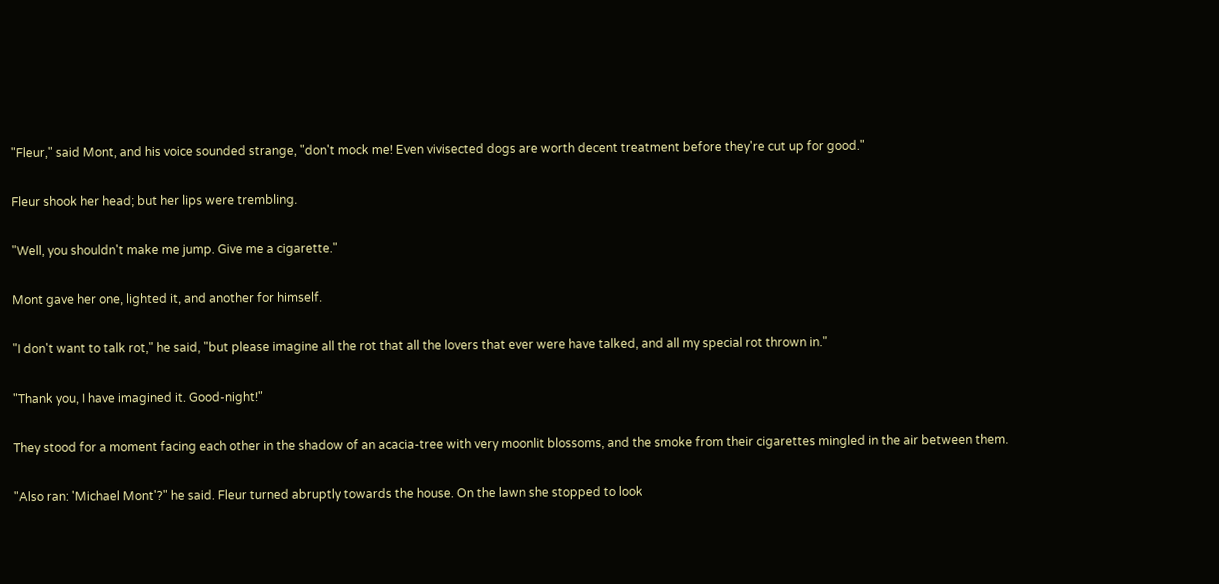"Fleur," said Mont, and his voice sounded strange, "don't mock me! Even vivisected dogs are worth decent treatment before they're cut up for good."

Fleur shook her head; but her lips were trembling.

"Well, you shouldn't make me jump. Give me a cigarette."

Mont gave her one, lighted it, and another for himself.

"I don't want to talk rot," he said, "but please imagine all the rot that all the lovers that ever were have talked, and all my special rot thrown in."

"Thank you, I have imagined it. Good-night!"

They stood for a moment facing each other in the shadow of an acacia-tree with very moonlit blossoms, and the smoke from their cigarettes mingled in the air between them.

"Also ran: 'Michael Mont'?" he said. Fleur turned abruptly towards the house. On the lawn she stopped to look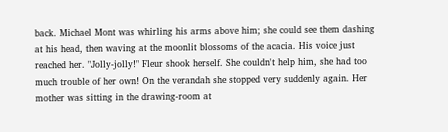back. Michael Mont was whirling his arms above him; she could see them dashing at his head, then waving at the moonlit blossoms of the acacia. His voice just reached her. "Jolly-jolly!" Fleur shook herself. She couldn't help him, she had too much trouble of her own! On the verandah she stopped very suddenly again. Her mother was sitting in the drawing-room at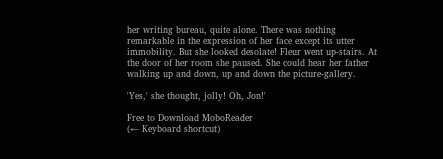her writing bureau, quite alone. There was nothing remarkable in the expression of her face except its utter immobility. But she looked desolate! Fleur went up-stairs. At the door of her room she paused. She could hear her father walking up and down, up and down the picture-gallery.

'Yes,' she thought, jolly! Oh, Jon!'

Free to Download MoboReader
(← Keyboard shortcut)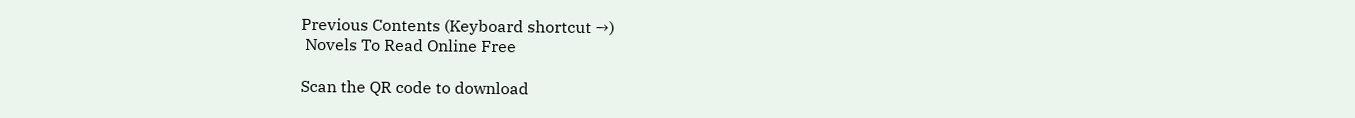Previous Contents (Keyboard shortcut →)
 Novels To Read Online Free

Scan the QR code to download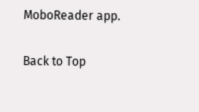MoboReader app.

Back to Top